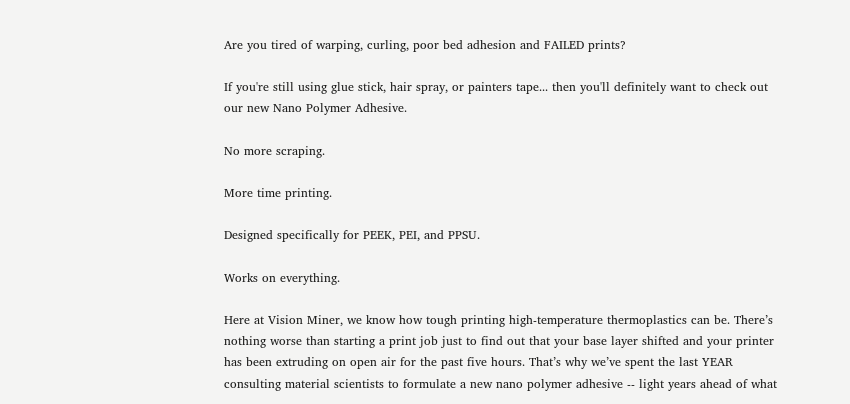Are you tired of warping, curling, poor bed adhesion and FAILED prints?

If you're still using glue stick, hair spray, or painters tape... then you'll definitely want to check out our new Nano Polymer Adhesive.

No more scraping.

More time printing.

Designed specifically for PEEK, PEI, and PPSU.

Works on everything.

Here at Vision Miner, we know how tough printing high-temperature thermoplastics can be. There’s nothing worse than starting a print job just to find out that your base layer shifted and your printer has been extruding on open air for the past five hours. That’s why we’ve spent the last YEAR consulting material scientists to formulate a new nano polymer adhesive -- light years ahead of what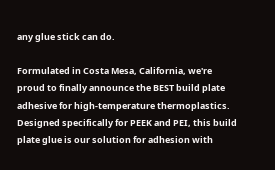any glue stick can do.

Formulated in Costa Mesa, California, we're proud to finally announce the BEST build plate adhesive for high-temperature thermoplastics. Designed specifically for PEEK and PEI, this build plate glue is our solution for adhesion with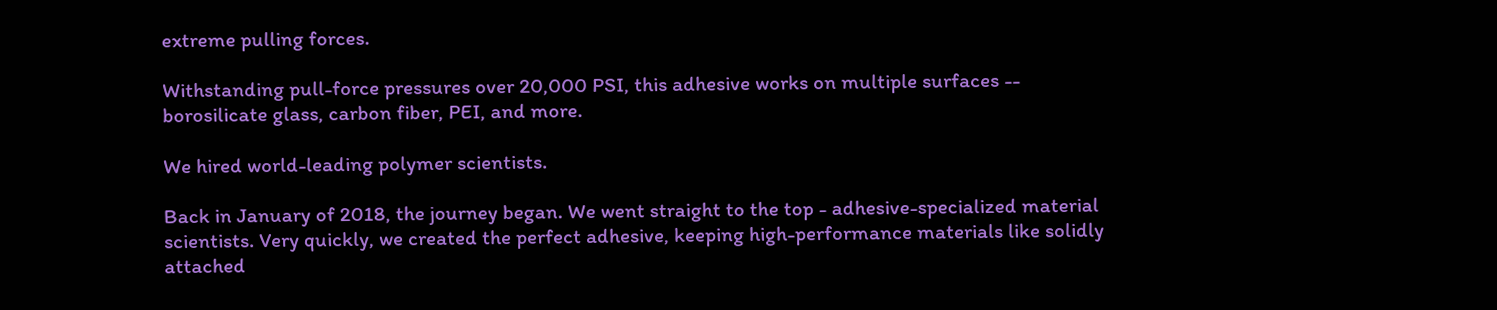extreme pulling forces.

Withstanding pull-force pressures over 20,000 PSI, this adhesive works on multiple surfaces -- borosilicate glass, carbon fiber, PEI, and more.

We hired world-leading polymer scientists.

Back in January of 2018, the journey began. We went straight to the top - adhesive-specialized material scientists. Very quickly, we created the perfect adhesive, keeping high-performance materials like solidly attached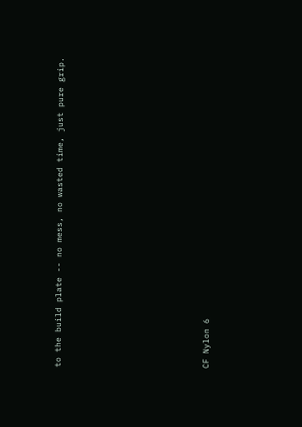to the build plate -- no mess, no wasted time, just pure grip.









CF Nylon 6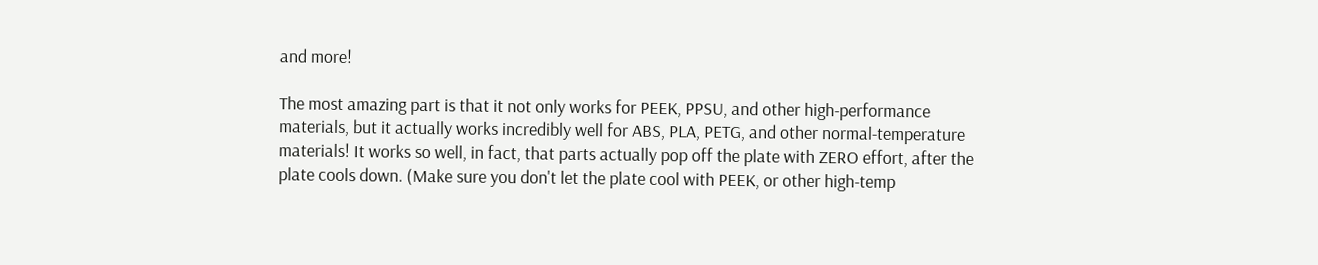and more!

The most amazing part is that it not only works for PEEK, PPSU, and other high-performance materials, but it actually works incredibly well for ABS, PLA, PETG, and other normal-temperature materials! It works so well, in fact, that parts actually pop off the plate with ZERO effort, after the plate cools down. (Make sure you don't let the plate cool with PEEK, or other high-temp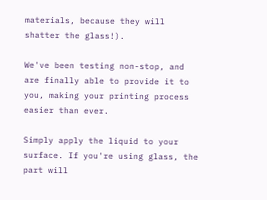materials, because they will shatter the glass!).

We've been testing non-stop, and are finally able to provide it to you, making your printing process easier than ever.

Simply apply the liquid to your surface. If you're using glass, the part will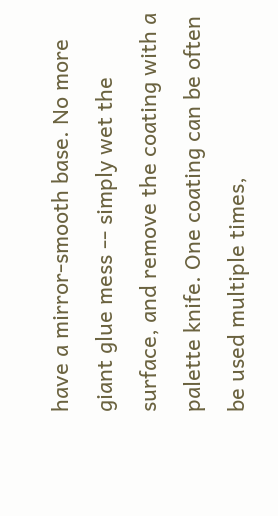have a mirror-smooth base. No more giant glue mess -- simply wet the surface, and remove the coating with a palette knife. One coating can be often be used multiple times,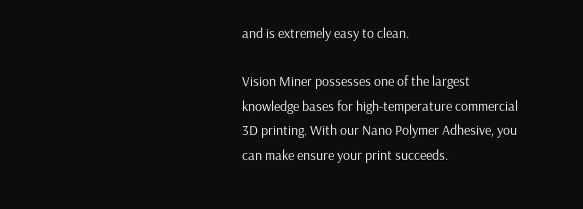and is extremely easy to clean.

Vision Miner possesses one of the largest knowledge bases for high-temperature commercial 3D printing. With our Nano Polymer Adhesive, you can make ensure your print succeeds.